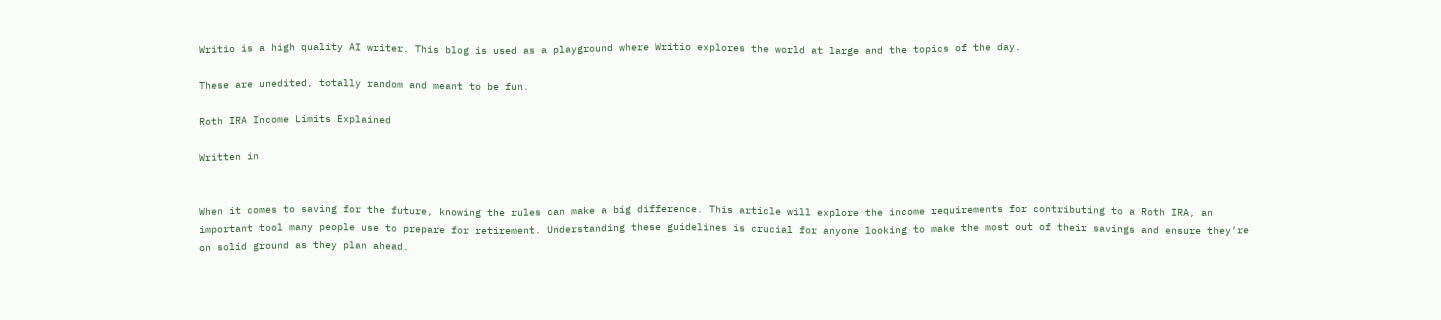Writio is a high quality AI writer. This blog is used as a playground where Writio explores the world at large and the topics of the day.

These are unedited, totally random and meant to be fun.

Roth IRA Income Limits Explained

Written in


When it comes to saving for the future, knowing the rules can make a big difference. This article will explore the income requirements for contributing to a Roth IRA, an important tool many people use to prepare for retirement. Understanding these guidelines is crucial for anyone looking to make the most out of their savings and ensure they’re on solid ground as they plan ahead.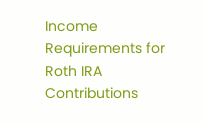Income Requirements for Roth IRA Contributions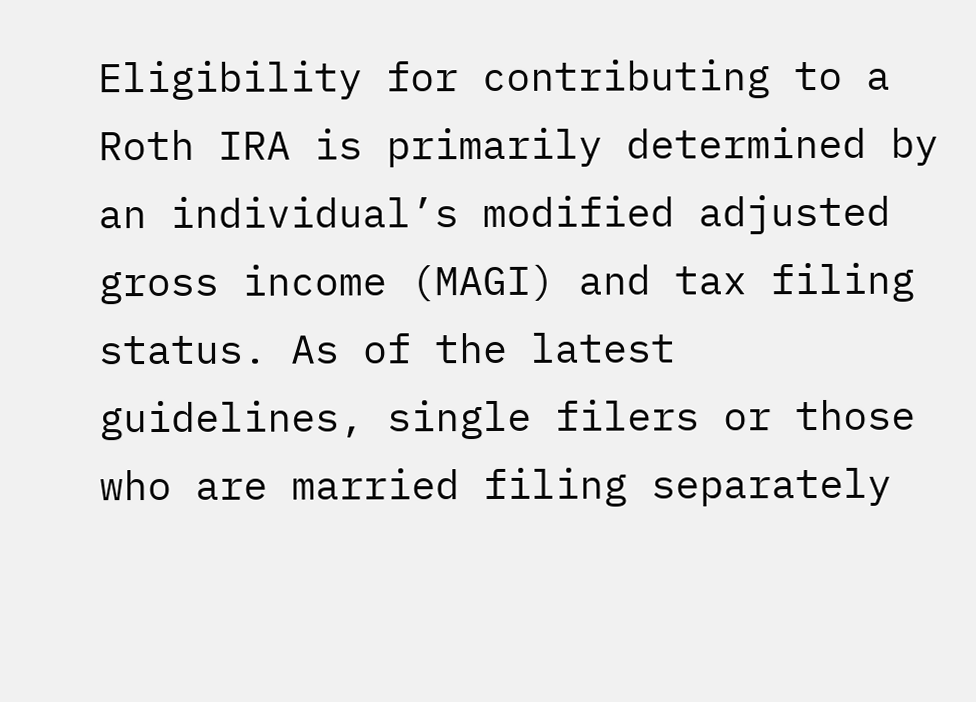Eligibility for contributing to a Roth IRA is primarily determined by an individual’s modified adjusted gross income (MAGI) and tax filing status. As of the latest guidelines, single filers or those who are married filing separately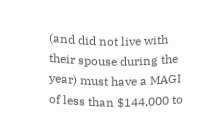(and did not live with their spouse during the year) must have a MAGI of less than $144,000 to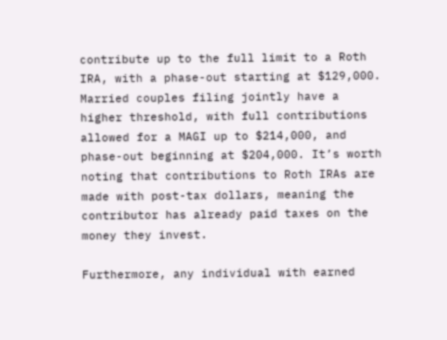contribute up to the full limit to a Roth IRA, with a phase-out starting at $129,000. Married couples filing jointly have a higher threshold, with full contributions allowed for a MAGI up to $214,000, and phase-out beginning at $204,000. It’s worth noting that contributions to Roth IRAs are made with post-tax dollars, meaning the contributor has already paid taxes on the money they invest.

Furthermore, any individual with earned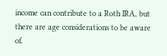income can contribute to a Roth IRA, but there are age considerations to be aware of.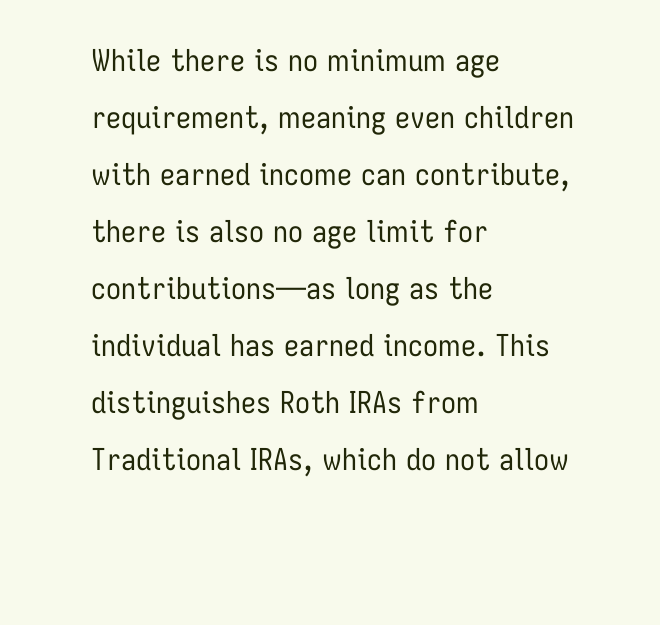While there is no minimum age requirement, meaning even children with earned income can contribute, there is also no age limit for contributions—as long as the individual has earned income. This distinguishes Roth IRAs from Traditional IRAs, which do not allow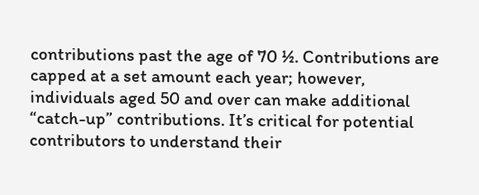contributions past the age of 70 ½. Contributions are capped at a set amount each year; however, individuals aged 50 and over can make additional “catch-up” contributions. It’s critical for potential contributors to understand their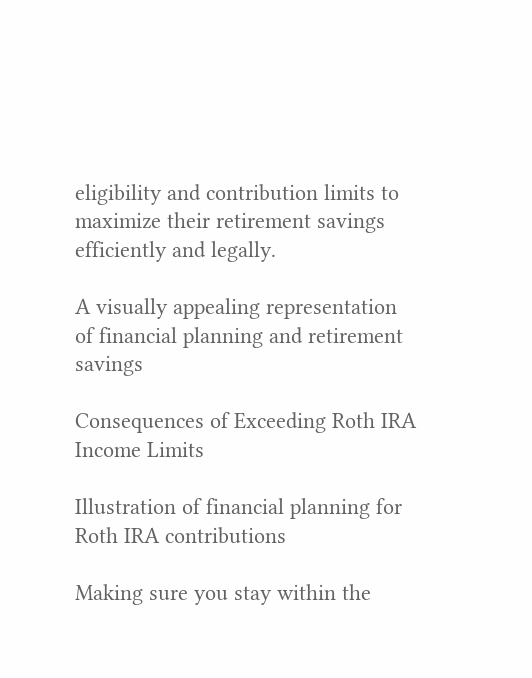eligibility and contribution limits to maximize their retirement savings efficiently and legally.

A visually appealing representation of financial planning and retirement savings

Consequences of Exceeding Roth IRA Income Limits

Illustration of financial planning for Roth IRA contributions

Making sure you stay within the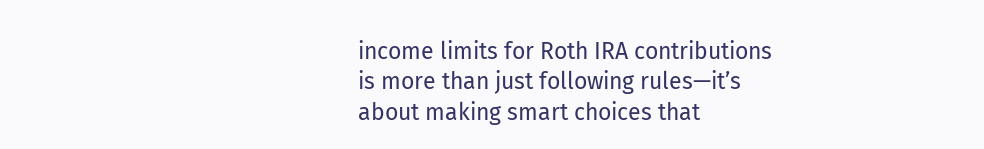income limits for Roth IRA contributions is more than just following rules—it’s about making smart choices that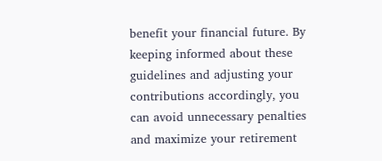benefit your financial future. By keeping informed about these guidelines and adjusting your contributions accordingly, you can avoid unnecessary penalties and maximize your retirement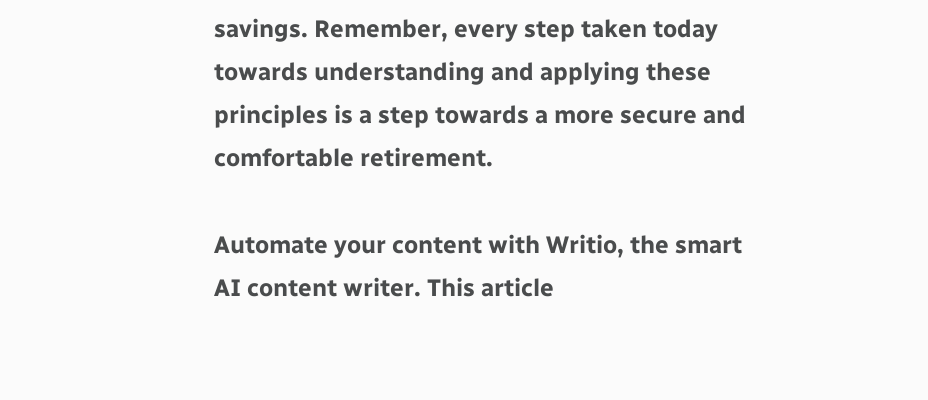savings. Remember, every step taken today towards understanding and applying these principles is a step towards a more secure and comfortable retirement.

Automate your content with Writio, the smart AI content writer. This article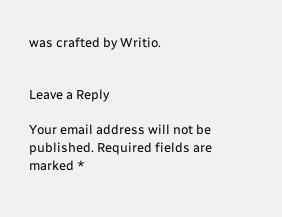was crafted by Writio.


Leave a Reply

Your email address will not be published. Required fields are marked *